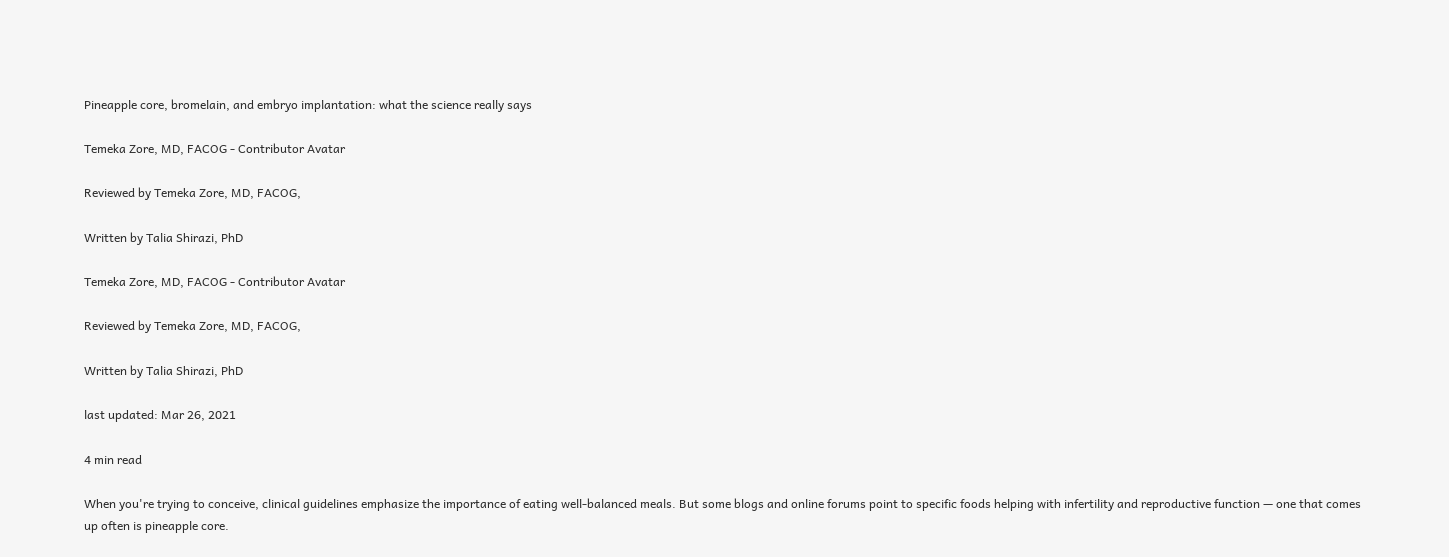Pineapple core, bromelain, and embryo implantation: what the science really says

Temeka Zore, MD, FACOG - Contributor Avatar

Reviewed by Temeka Zore, MD, FACOG,

Written by Talia Shirazi, PhD

Temeka Zore, MD, FACOG - Contributor Avatar

Reviewed by Temeka Zore, MD, FACOG,

Written by Talia Shirazi, PhD

last updated: Mar 26, 2021

4 min read

When you're trying to conceive, clinical guidelines emphasize the importance of eating well-balanced meals. But some blogs and online forums point to specific foods helping with infertility and reproductive function — one that comes up often is pineapple core.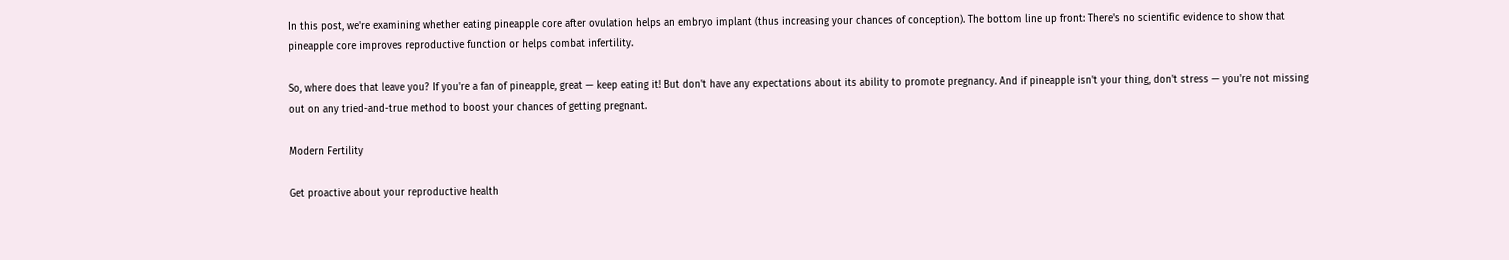In this post, we're examining whether eating pineapple core after ovulation helps an embryo implant (thus increasing your chances of conception). The bottom line up front: There's no scientific evidence to show that pineapple core improves reproductive function or helps combat infertility.

So, where does that leave you? If you're a fan of pineapple, great — keep eating it! But don't have any expectations about its ability to promote pregnancy. And if pineapple isn't your thing, don't stress — you're not missing out on any tried-and-true method to boost your chances of getting pregnant.

Modern Fertility

Get proactive about your reproductive health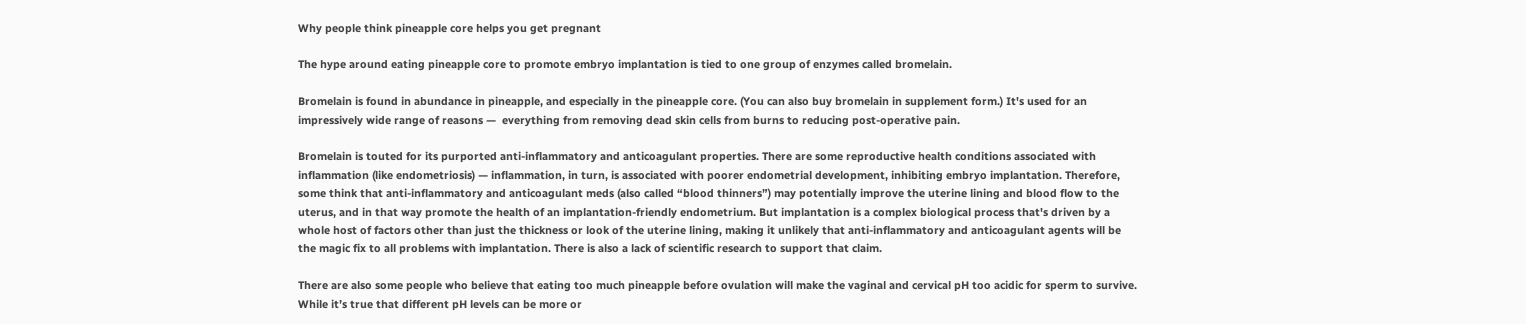Why people think pineapple core helps you get pregnant

The hype around eating pineapple core to promote embryo implantation is tied to one group of enzymes called bromelain.

Bromelain is found in abundance in pineapple, and especially in the pineapple core. (You can also buy bromelain in supplement form.) It's used for an impressively wide range of reasons —  everything from removing dead skin cells from burns to reducing post-operative pain.

Bromelain is touted for its purported anti-inflammatory and anticoagulant properties. There are some reproductive health conditions associated with inflammation (like endometriosis) — inflammation, in turn, is associated with poorer endometrial development, inhibiting embryo implantation. Therefore, some think that anti-inflammatory and anticoagulant meds (also called “blood thinners”) may potentially improve the uterine lining and blood flow to the uterus, and in that way promote the health of an implantation-friendly endometrium. But implantation is a complex biological process that's driven by a whole host of factors other than just the thickness or look of the uterine lining, making it unlikely that anti-inflammatory and anticoagulant agents will be the magic fix to all problems with implantation. There is also a lack of scientific research to support that claim.

There are also some people who believe that eating too much pineapple before ovulation will make the vaginal and cervical pH too acidic for sperm to survive. While it’s true that different pH levels can be more or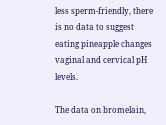less sperm-friendly, there is no data to suggest eating pineapple changes vaginal and cervical pH levels.

The data on bromelain,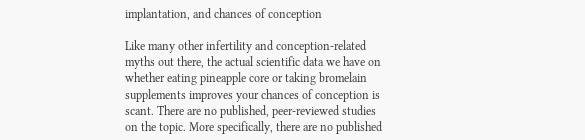implantation, and chances of conception

Like many other infertility and conception-related myths out there, the actual scientific data we have on whether eating pineapple core or taking bromelain supplements improves your chances of conception is scant. There are no published, peer-reviewed studies on the topic. More specifically, there are no published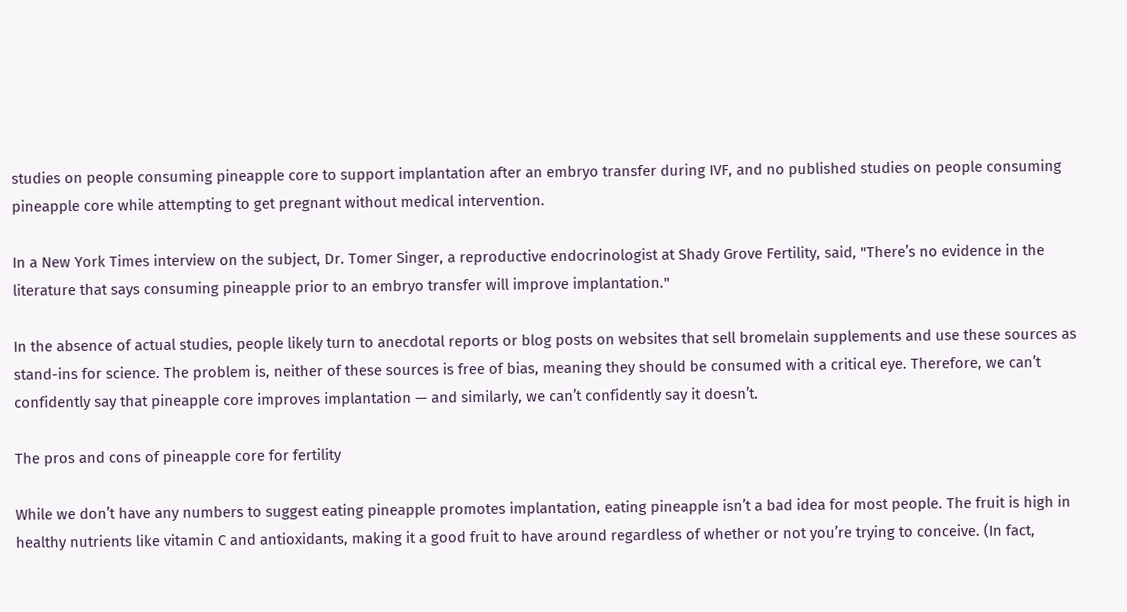studies on people consuming pineapple core to support implantation after an embryo transfer during IVF, and no published studies on people consuming pineapple core while attempting to get pregnant without medical intervention.

In a New York Times interview on the subject, Dr. Tomer Singer, a reproductive endocrinologist at Shady Grove Fertility, said, "There’s no evidence in the literature that says consuming pineapple prior to an embryo transfer will improve implantation."

In the absence of actual studies, people likely turn to anecdotal reports or blog posts on websites that sell bromelain supplements and use these sources as stand-ins for science. The problem is, neither of these sources is free of bias, meaning they should be consumed with a critical eye. Therefore, we can’t confidently say that pineapple core improves implantation — and similarly, we can’t confidently say it doesn’t.

The pros and cons of pineapple core for fertility

While we don’t have any numbers to suggest eating pineapple promotes implantation, eating pineapple isn’t a bad idea for most people. The fruit is high in healthy nutrients like vitamin C and antioxidants, making it a good fruit to have around regardless of whether or not you’re trying to conceive. (In fact,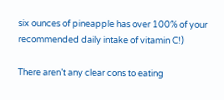six ounces of pineapple has over 100% of your recommended daily intake of vitamin C!)

There aren’t any clear cons to eating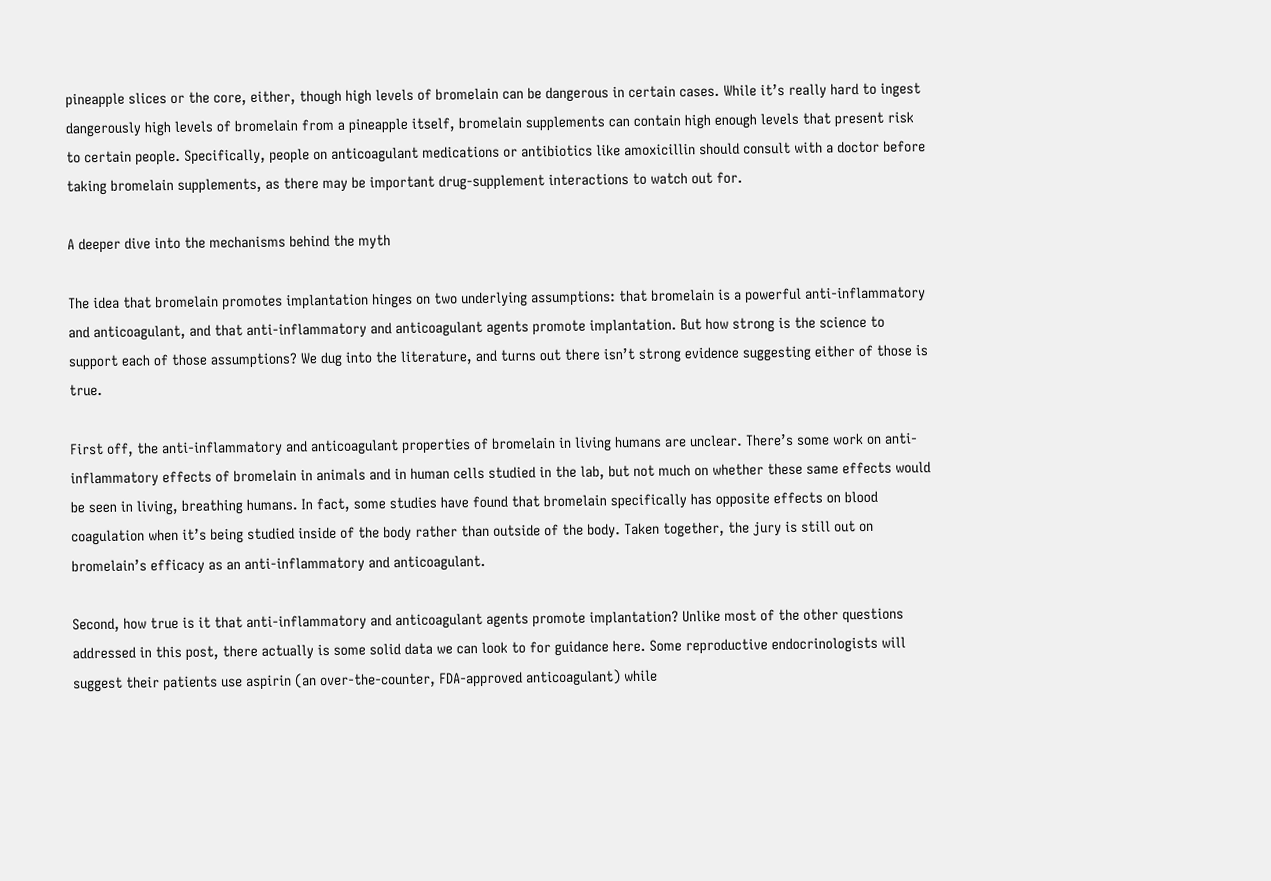pineapple slices or the core, either, though high levels of bromelain can be dangerous in certain cases. While it’s really hard to ingest dangerously high levels of bromelain from a pineapple itself, bromelain supplements can contain high enough levels that present risk to certain people. Specifically, people on anticoagulant medications or antibiotics like amoxicillin should consult with a doctor before taking bromelain supplements, as there may be important drug-supplement interactions to watch out for.

A deeper dive into the mechanisms behind the myth

The idea that bromelain promotes implantation hinges on two underlying assumptions: that bromelain is a powerful anti-inflammatory and anticoagulant, and that anti-inflammatory and anticoagulant agents promote implantation. But how strong is the science to support each of those assumptions? We dug into the literature, and turns out there isn’t strong evidence suggesting either of those is true.

First off, the anti-inflammatory and anticoagulant properties of bromelain in living humans are unclear. There’s some work on anti-inflammatory effects of bromelain in animals and in human cells studied in the lab, but not much on whether these same effects would be seen in living, breathing humans. In fact, some studies have found that bromelain specifically has opposite effects on blood coagulation when it’s being studied inside of the body rather than outside of the body. Taken together, the jury is still out on bromelain’s efficacy as an anti-inflammatory and anticoagulant.

Second, how true is it that anti-inflammatory and anticoagulant agents promote implantation? Unlike most of the other questions addressed in this post, there actually is some solid data we can look to for guidance here. Some reproductive endocrinologists will suggest their patients use aspirin (an over-the-counter, FDA-approved anticoagulant) while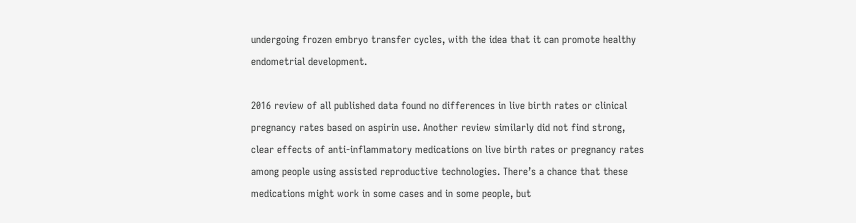undergoing frozen embryo transfer cycles, with the idea that it can promote healthy endometrial development.

2016 review of all published data found no differences in live birth rates or clinical pregnancy rates based on aspirin use. Another review similarly did not find strong, clear effects of anti-inflammatory medications on live birth rates or pregnancy rates among people using assisted reproductive technologies. There’s a chance that these medications might work in some cases and in some people, but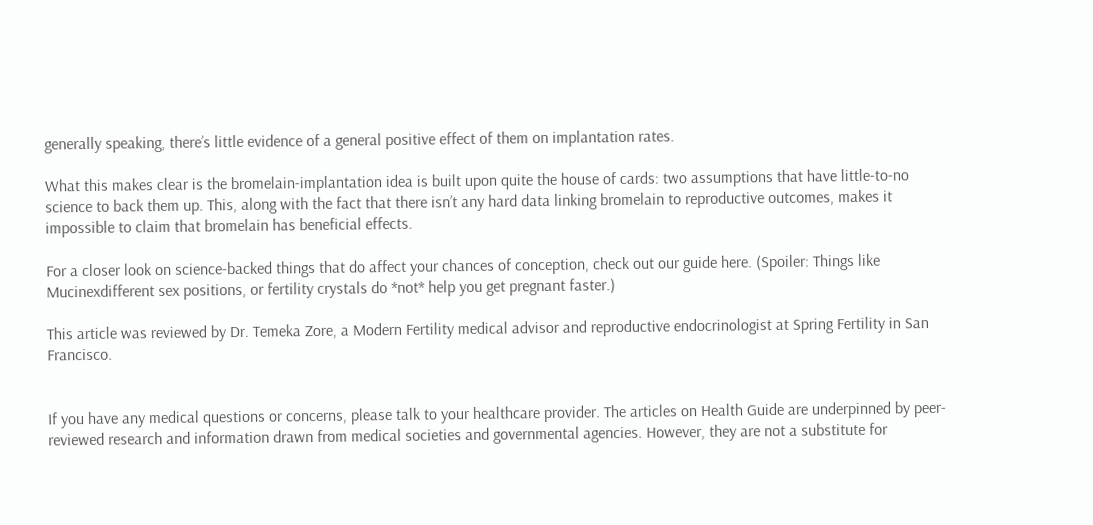generally speaking, there’s little evidence of a general positive effect of them on implantation rates.

What this makes clear is the bromelain-implantation idea is built upon quite the house of cards: two assumptions that have little-to-no science to back them up. This, along with the fact that there isn’t any hard data linking bromelain to reproductive outcomes, makes it impossible to claim that bromelain has beneficial effects.

For a closer look on science-backed things that do affect your chances of conception, check out our guide here. (Spoiler: Things like Mucinexdifferent sex positions, or fertility crystals do *not* help you get pregnant faster.)

This article was reviewed by Dr. Temeka Zore, a Modern Fertility medical advisor and reproductive endocrinologist at Spring Fertility in San Francisco.


If you have any medical questions or concerns, please talk to your healthcare provider. The articles on Health Guide are underpinned by peer-reviewed research and information drawn from medical societies and governmental agencies. However, they are not a substitute for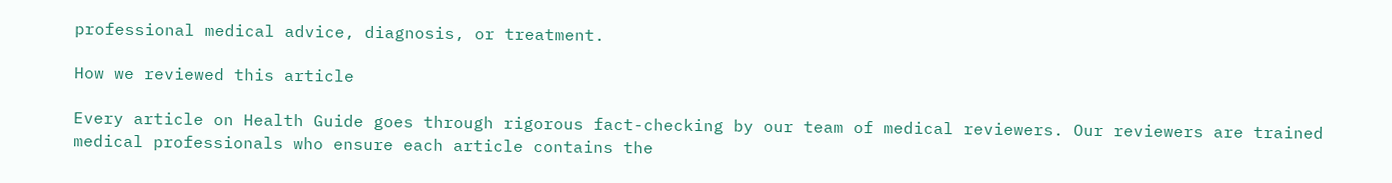professional medical advice, diagnosis, or treatment.

How we reviewed this article

Every article on Health Guide goes through rigorous fact-checking by our team of medical reviewers. Our reviewers are trained medical professionals who ensure each article contains the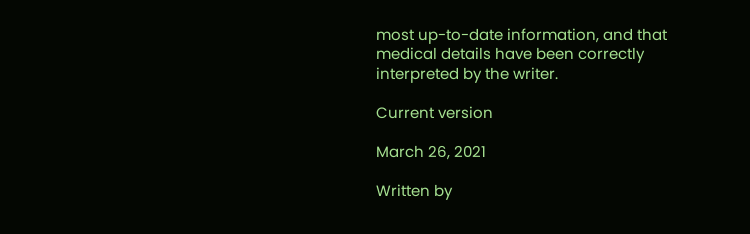most up-to-date information, and that medical details have been correctly interpreted by the writer.

Current version

March 26, 2021

Written by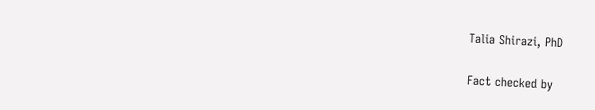Talia Shirazi, PhD

Fact checked by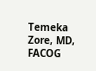Temeka Zore, MD, FACOG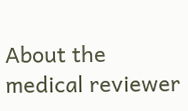About the medical reviewer